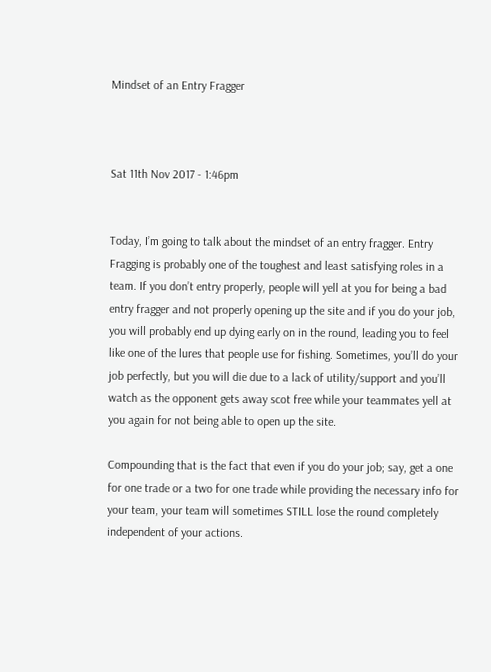Mindset of an Entry Fragger



Sat 11th Nov 2017 - 1:46pm


Today, I’m going to talk about the mindset of an entry fragger. Entry Fragging is probably one of the toughest and least satisfying roles in a team. If you don’t entry properly, people will yell at you for being a bad entry fragger and not properly opening up the site and if you do your job, you will probably end up dying early on in the round, leading you to feel like one of the lures that people use for fishing. Sometimes, you’ll do your job perfectly, but you will die due to a lack of utility/support and you’ll watch as the opponent gets away scot free while your teammates yell at you again for not being able to open up the site.

Compounding that is the fact that even if you do your job; say, get a one for one trade or a two for one trade while providing the necessary info for your team, your team will sometimes STILL lose the round completely independent of your actions.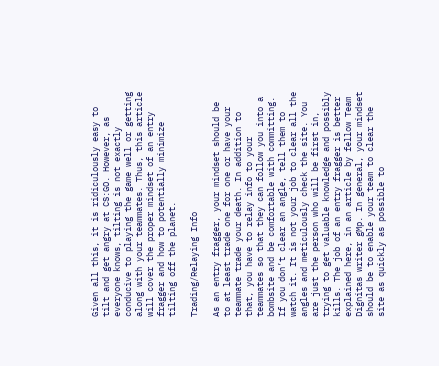Given all this, it is ridiculously easy to tilt and get angry at CS:GO. However, as everyone knows, tilting is not exactly conducive to playing the game well or getting along with your teammates. Thus, this article will cover the proper mindset of an entry fragger and how to potentially minimize tilting off the planet.

Trading/Relaying Info

As an entry fragger, your mindset should be to at least trade one for one or have your teammate trade your death. In addition to that, you have to relay info to your teammates so that they can follow you into a bombsite and be comfortable with committing. If you don’t clear an angle, tell them to watch it. It is not your job to clear all the angles and meticulously check the site. You are just the person who will be first in, trying to get valuable knowledge and possibly kills. The job of an entry fragger is better explained here, in an article by fellow Team Dignitas writer gMp. In general, your mindset should be to enable your team to clear the site as quickly as possible to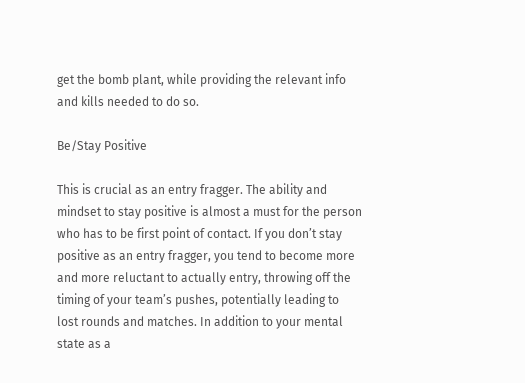get the bomb plant, while providing the relevant info and kills needed to do so.

Be/Stay Positive

This is crucial as an entry fragger. The ability and mindset to stay positive is almost a must for the person who has to be first point of contact. If you don’t stay positive as an entry fragger, you tend to become more and more reluctant to actually entry, throwing off the timing of your team’s pushes, potentially leading to lost rounds and matches. In addition to your mental state as a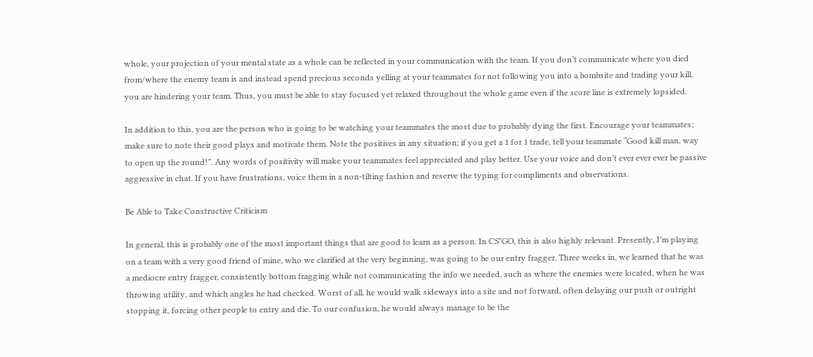whole, your projection of your mental state as a whole can be reflected in your communication with the team. If you don’t communicate where you died from/where the enemy team is and instead spend precious seconds yelling at your teammates for not following you into a bombsite and trading your kill, you are hindering your team. Thus, you must be able to stay focused yet relaxed throughout the whole game even if the score line is extremely lopsided.

In addition to this, you are the person who is going to be watching your teammates the most due to probably dying the first. Encourage your teammates; make sure to note their good plays and motivate them. Note the positives in any situation; if you get a 1 for 1 trade, tell your teammate “Good kill man, way to open up the round!”. Any words of positivity will make your teammates feel appreciated and play better. Use your voice and don’t ever ever ever be passive aggressive in chat. If you have frustrations, voice them in a non-tilting fashion and reserve the typing for compliments and observations.

Be Able to Take Constructive Criticism

In general, this is probably one of the most important things that are good to learn as a person. In CS"GO, this is also highly relevant. Presently, I’m playing on a team with a very good friend of mine, who we clarified at the very beginning, was going to be our entry fragger. Three weeks in, we learned that he was a mediocre entry fragger, consistently bottom fragging while not communicating the info we needed, such as where the enemies were located, when he was throwing utility, and which angles he had checked. Worst of all, he would walk sideways into a site and not forward, often delaying our push or outright stopping it, forcing other people to entry and die. To our confusion, he would always manage to be the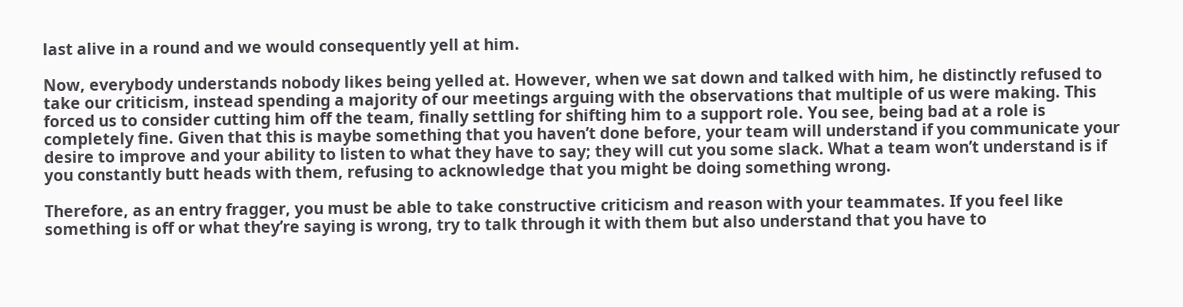last alive in a round and we would consequently yell at him.

Now, everybody understands nobody likes being yelled at. However, when we sat down and talked with him, he distinctly refused to take our criticism, instead spending a majority of our meetings arguing with the observations that multiple of us were making. This forced us to consider cutting him off the team, finally settling for shifting him to a support role. You see, being bad at a role is completely fine. Given that this is maybe something that you haven’t done before, your team will understand if you communicate your desire to improve and your ability to listen to what they have to say; they will cut you some slack. What a team won’t understand is if you constantly butt heads with them, refusing to acknowledge that you might be doing something wrong.

Therefore, as an entry fragger, you must be able to take constructive criticism and reason with your teammates. If you feel like something is off or what they’re saying is wrong, try to talk through it with them but also understand that you have to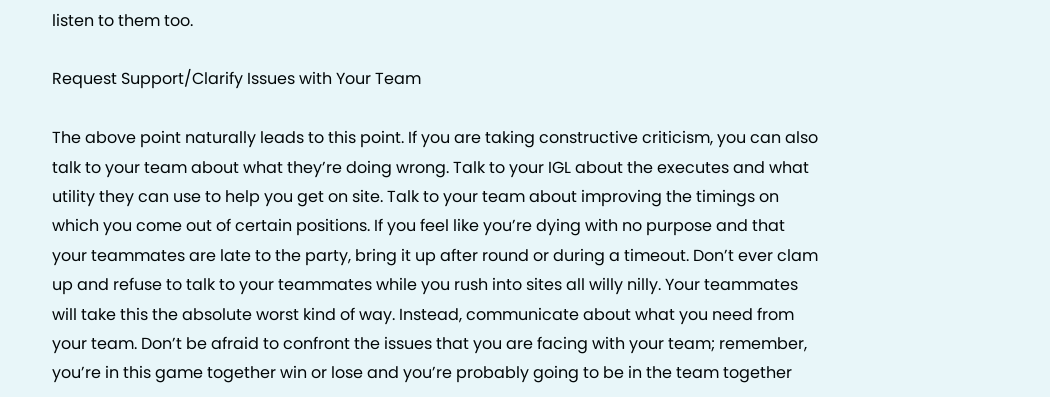listen to them too.

Request Support/Clarify Issues with Your Team

The above point naturally leads to this point. If you are taking constructive criticism, you can also talk to your team about what they’re doing wrong. Talk to your IGL about the executes and what utility they can use to help you get on site. Talk to your team about improving the timings on which you come out of certain positions. If you feel like you’re dying with no purpose and that your teammates are late to the party, bring it up after round or during a timeout. Don’t ever clam up and refuse to talk to your teammates while you rush into sites all willy nilly. Your teammates will take this the absolute worst kind of way. Instead, communicate about what you need from your team. Don’t be afraid to confront the issues that you are facing with your team; remember, you’re in this game together win or lose and you’re probably going to be in the team together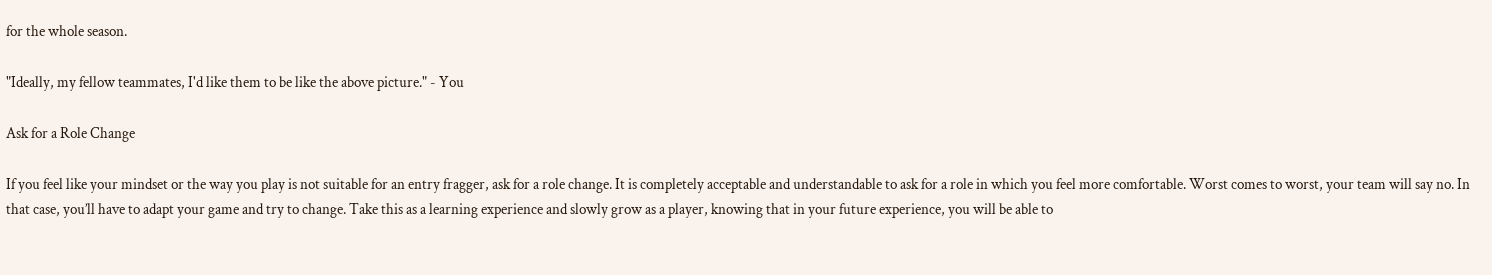for the whole season.

"Ideally, my fellow teammates, I'd like them to be like the above picture." - You

Ask for a Role Change

If you feel like your mindset or the way you play is not suitable for an entry fragger, ask for a role change. It is completely acceptable and understandable to ask for a role in which you feel more comfortable. Worst comes to worst, your team will say no. In that case, you’ll have to adapt your game and try to change. Take this as a learning experience and slowly grow as a player, knowing that in your future experience, you will be able to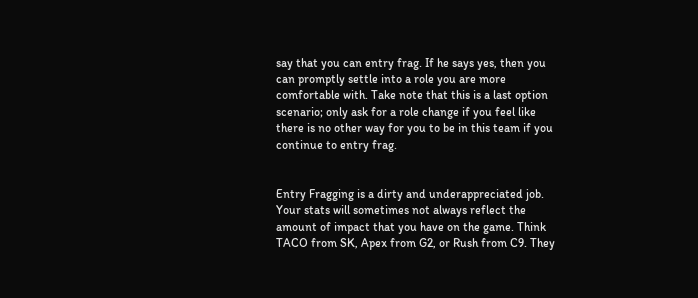say that you can entry frag. If he says yes, then you can promptly settle into a role you are more comfortable with. Take note that this is a last option scenario; only ask for a role change if you feel like there is no other way for you to be in this team if you continue to entry frag.


Entry Fragging is a dirty and underappreciated job. Your stats will sometimes not always reflect the amount of impact that you have on the game. Think TACO from SK, Apex from G2, or Rush from C9. They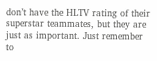don’t have the HLTV rating of their superstar teammates, but they are just as important. Just remember to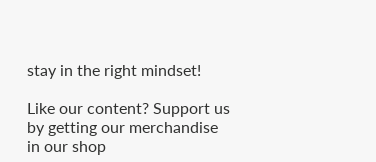stay in the right mindset!

Like our content? Support us by getting our merchandise in our shop